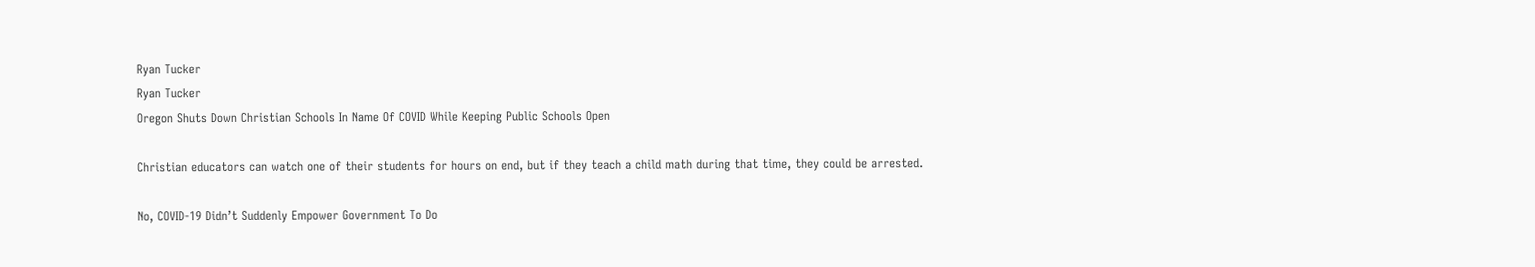Ryan Tucker
Ryan Tucker
Oregon Shuts Down Christian Schools In Name Of COVID While Keeping Public Schools Open

Christian educators can watch one of their students for hours on end, but if they teach a child math during that time, they could be arrested.

No, COVID-19 Didn’t Suddenly Empower Government To Do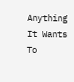Anything It Wants To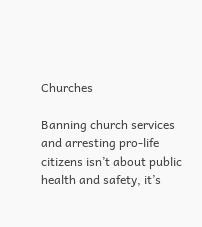Churches

Banning church services and arresting pro-life citizens isn’t about public health and safety, it’s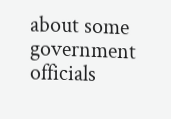about some government officials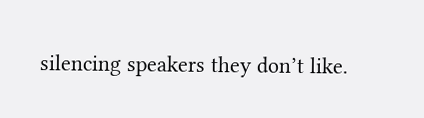silencing speakers they don’t like.